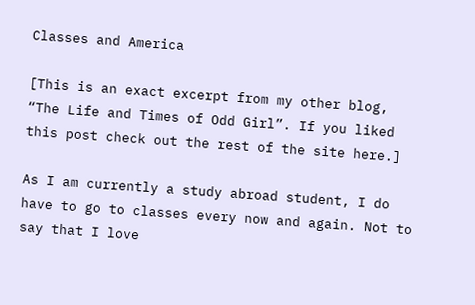Classes and America

[This is an exact excerpt from my other blog, “The Life and Times of Odd Girl”. If you liked this post check out the rest of the site here.]

As I am currently a study abroad student, I do have to go to classes every now and again. Not to say that I love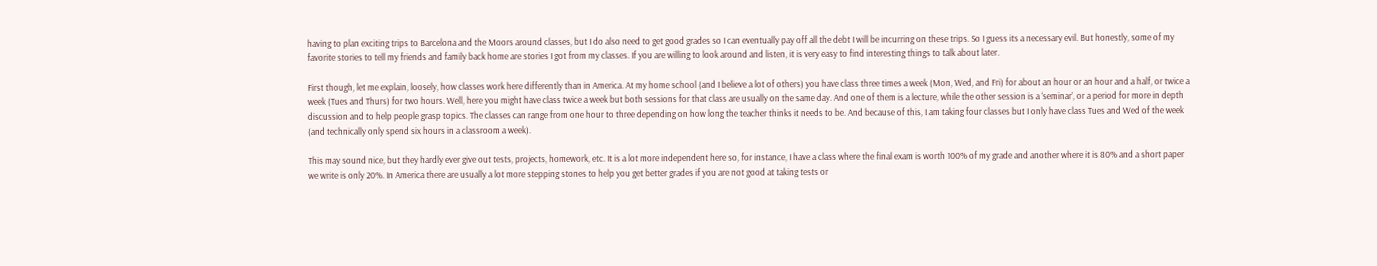having to plan exciting trips to Barcelona and the Moors around classes, but I do also need to get good grades so I can eventually pay off all the debt I will be incurring on these trips. So I guess its a necessary evil. But honestly, some of my favorite stories to tell my friends and family back home are stories I got from my classes. If you are willing to look around and listen, it is very easy to find interesting things to talk about later.

First though, let me explain, loosely, how classes work here differently than in America. At my home school (and I believe a lot of others) you have class three times a week (Mon, Wed, and Fri) for about an hour or an hour and a half, or twice a week (Tues and Thurs) for two hours. Well, here you might have class twice a week but both sessions for that class are usually on the same day. And one of them is a lecture, while the other session is a ‘seminar’, or a period for more in depth discussion and to help people grasp topics. The classes can range from one hour to three depending on how long the teacher thinks it needs to be. And because of this, I am taking four classes but I only have class Tues and Wed of the week (and technically only spend six hours in a classroom a week).

This may sound nice, but they hardly ever give out tests, projects, homework, etc. It is a lot more independent here so, for instance, I have a class where the final exam is worth 100% of my grade and another where it is 80% and a short paper we write is only 20%. In America there are usually a lot more stepping stones to help you get better grades if you are not good at taking tests or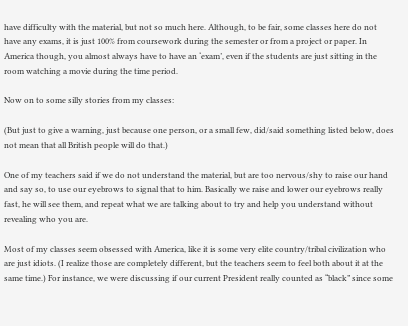have difficulty with the material, but not so much here. Although, to be fair, some classes here do not have any exams, it is just 100% from coursework during the semester or from a project or paper. In America though, you almost always have to have an ‘exam’, even if the students are just sitting in the room watching a movie during the time period.

Now on to some silly stories from my classes:

(But just to give a warning, just because one person, or a small few, did/said something listed below, does not mean that all British people will do that.)

One of my teachers said if we do not understand the material, but are too nervous/shy to raise our hand and say so, to use our eyebrows to signal that to him. Basically we raise and lower our eyebrows really fast, he will see them, and repeat what we are talking about to try and help you understand without revealing who you are.

Most of my classes seem obsessed with America, like it is some very elite country/tribal civilization who are just idiots. (I realize those are completely different, but the teachers seem to feel both about it at the same time.) For instance, we were discussing if our current President really counted as “black” since some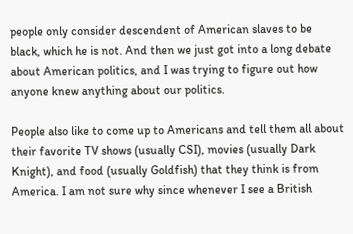people only consider descendent of American slaves to be black, which he is not. And then we just got into a long debate about American politics, and I was trying to figure out how anyone knew anything about our politics.

People also like to come up to Americans and tell them all about their favorite TV shows (usually CSI), movies (usually Dark Knight), and food (usually Goldfish) that they think is from America. I am not sure why since whenever I see a British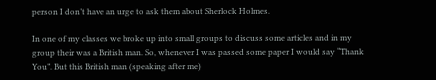person I don’t have an urge to ask them about Sherlock Holmes.

In one of my classes we broke up into small groups to discuss some articles and in my group their was a British man. So, whenever I was passed some paper I would say “Thank You”. But this British man (speaking after me)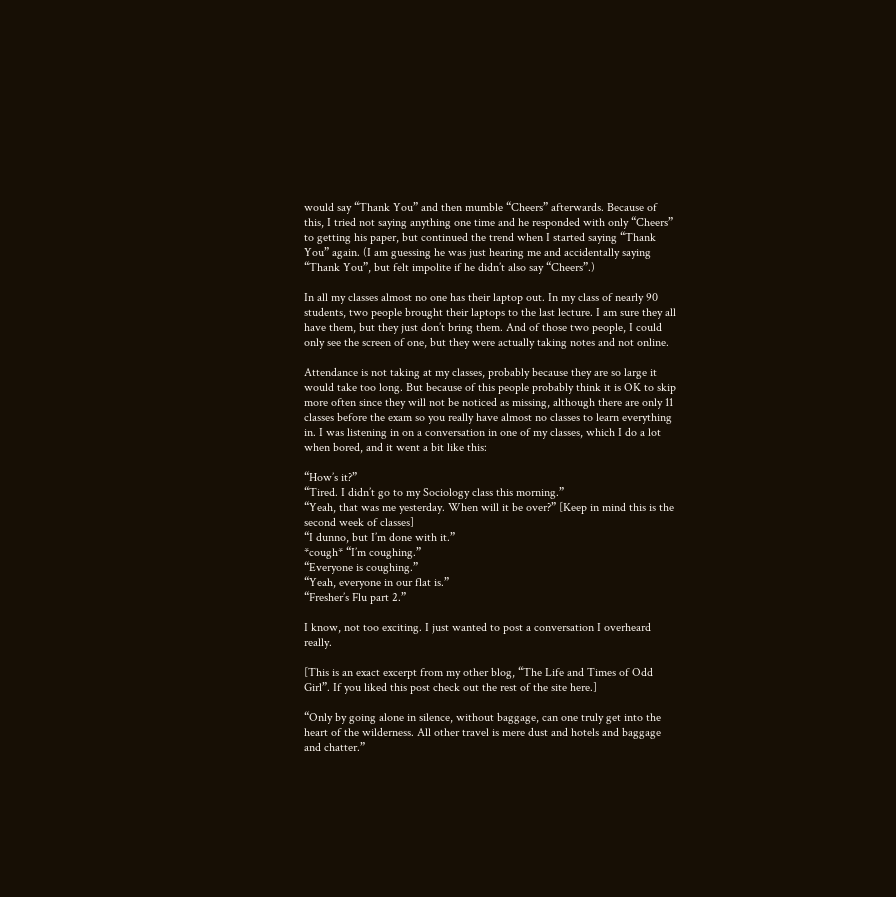would say “Thank You” and then mumble “Cheers” afterwards. Because of this, I tried not saying anything one time and he responded with only “Cheers” to getting his paper, but continued the trend when I started saying “Thank You” again. (I am guessing he was just hearing me and accidentally saying “Thank You”, but felt impolite if he didn’t also say “Cheers”.)

In all my classes almost no one has their laptop out. In my class of nearly 90 students, two people brought their laptops to the last lecture. I am sure they all have them, but they just don’t bring them. And of those two people, I could only see the screen of one, but they were actually taking notes and not online.

Attendance is not taking at my classes, probably because they are so large it would take too long. But because of this people probably think it is OK to skip more often since they will not be noticed as missing, although there are only 11 classes before the exam so you really have almost no classes to learn everything in. I was listening in on a conversation in one of my classes, which I do a lot when bored, and it went a bit like this:

“How’s it?”
“Tired. I didn’t go to my Sociology class this morning.”
“Yeah, that was me yesterday. When will it be over?” [Keep in mind this is the second week of classes]
“I dunno, but I’m done with it.”
*cough* “I’m coughing.”
“Everyone is coughing.”
“Yeah, everyone in our flat is.”
“Fresher’s Flu part 2.”

I know, not too exciting. I just wanted to post a conversation I overheard really.

[This is an exact excerpt from my other blog, “The Life and Times of Odd Girl”. If you liked this post check out the rest of the site here.]

“Only by going alone in silence, without baggage, can one truly get into the heart of the wilderness. All other travel is mere dust and hotels and baggage and chatter.”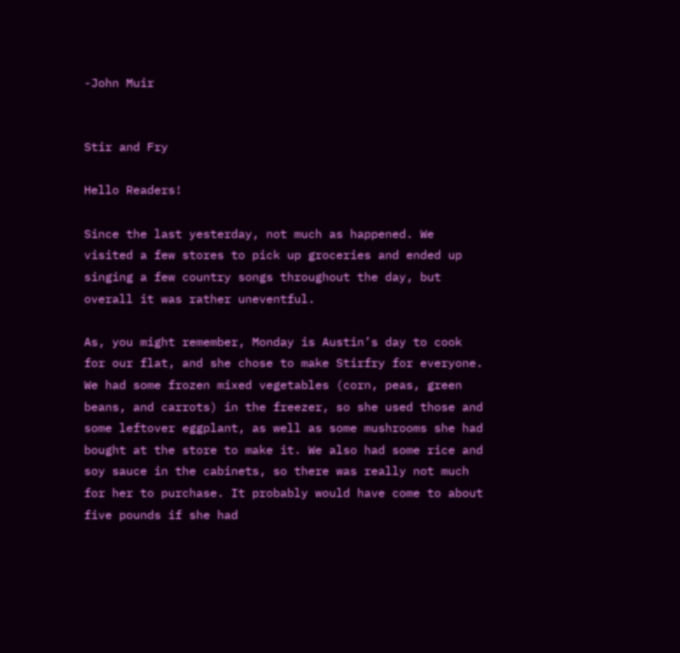-John Muir


Stir and Fry

Hello Readers!

Since the last yesterday, not much as happened. We visited a few stores to pick up groceries and ended up singing a few country songs throughout the day, but overall it was rather uneventful.

As, you might remember, Monday is Austin’s day to cook for our flat, and she chose to make Stirfry for everyone. We had some frozen mixed vegetables (corn, peas, green beans, and carrots) in the freezer, so she used those and some leftover eggplant, as well as some mushrooms she had bought at the store to make it. We also had some rice and soy sauce in the cabinets, so there was really not much for her to purchase. It probably would have come to about five pounds if she had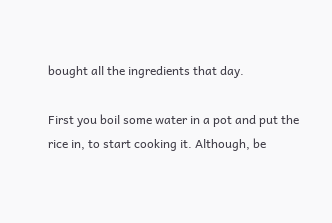bought all the ingredients that day.

First you boil some water in a pot and put the rice in, to start cooking it. Although, be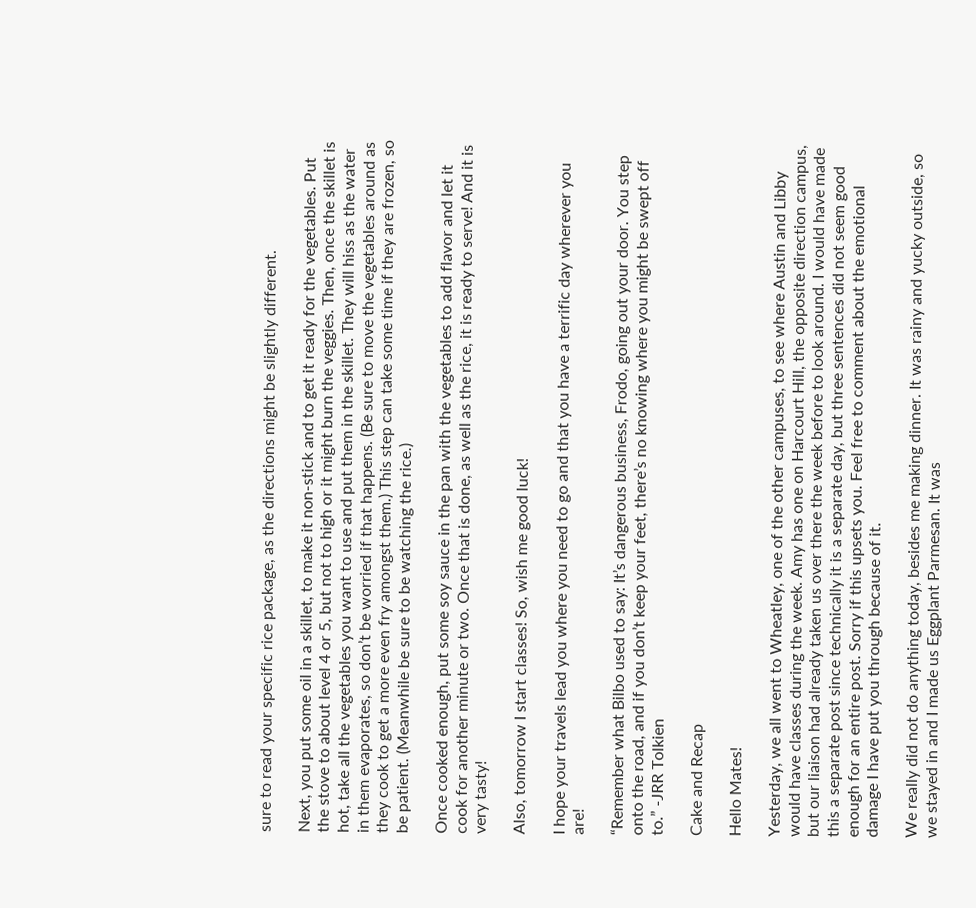sure to read your specific rice package, as the directions might be slightly different.

Next, you put some oil in a skillet, to make it non-stick and to get it ready for the vegetables. Put the stove to about level 4 or 5, but not to high or it might burn the veggies. Then, once the skillet is hot, take all the vegetables you want to use and put them in the skillet. They will hiss as the water in them evaporates, so don’t be worried if that happens. (Be sure to move the vegetables around as they cook to get a more even fry amongst them.) This step can take some time if they are frozen, so be patient. (Meanwhile be sure to be watching the rice.)

Once cooked enough, put some soy sauce in the pan with the vegetables to add flavor and let it cook for another minute or two. Once that is done, as well as the rice, it is ready to serve! And it is very tasty!

Also, tomorrow I start classes! So, wish me good luck!

I hope your travels lead you where you need to go and that you have a terrific day wherever you are!

“Remember what Bilbo used to say: It’s dangerous business, Frodo, going out your door. You step onto the road, and if you don’t keep your feet, there’s no knowing where you might be swept off to.” -JRR Tolkien

Cake and Recap

Hello Mates!

Yesterday, we all went to Wheatley, one of the other campuses, to see where Austin and Libby would have classes during the week. Amy has one on Harcourt Hill, the opposite direction campus, but our liaison had already taken us over there the week before to look around. I would have made this a separate post since technically it is a separate day, but three sentences did not seem good enough for an entire post. Sorry if this upsets you. Feel free to comment about the emotional damage I have put you through because of it.

We really did not do anything today, besides me making dinner. It was rainy and yucky outside, so we stayed in and I made us Eggplant Parmesan. It was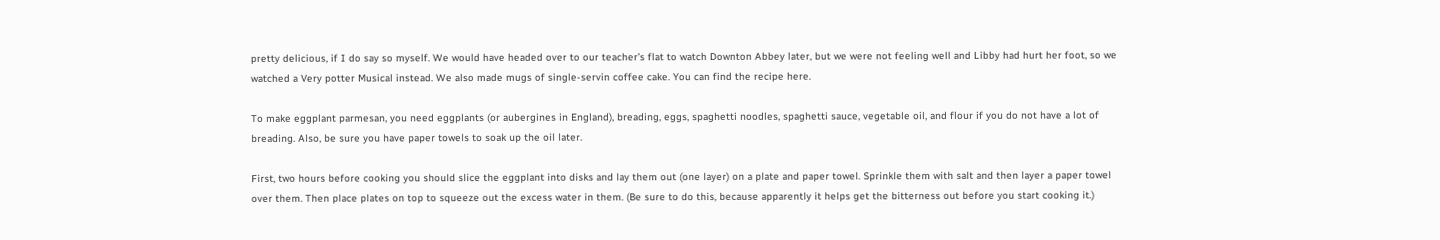pretty delicious, if I do say so myself. We would have headed over to our teacher’s flat to watch Downton Abbey later, but we were not feeling well and Libby had hurt her foot, so we watched a Very potter Musical instead. We also made mugs of single-servin coffee cake. You can find the recipe here.

To make eggplant parmesan, you need eggplants (or aubergines in England), breading, eggs, spaghetti noodles, spaghetti sauce, vegetable oil, and flour if you do not have a lot of breading. Also, be sure you have paper towels to soak up the oil later.

First, two hours before cooking you should slice the eggplant into disks and lay them out (one layer) on a plate and paper towel. Sprinkle them with salt and then layer a paper towel over them. Then place plates on top to squeeze out the excess water in them. (Be sure to do this, because apparently it helps get the bitterness out before you start cooking it.)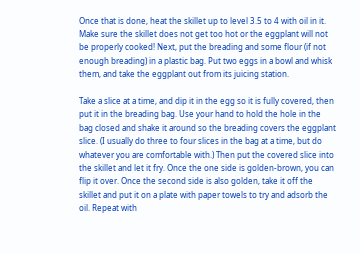Once that is done, heat the skillet up to level 3.5 to 4 with oil in it. Make sure the skillet does not get too hot or the eggplant will not be properly cooked! Next, put the breading and some flour (if not enough breading) in a plastic bag. Put two eggs in a bowl and whisk them, and take the eggplant out from its juicing station.

Take a slice at a time, and dip it in the egg so it is fully covered, then put it in the breading bag. Use your hand to hold the hole in the bag closed and shake it around so the breading covers the eggplant slice. (I usually do three to four slices in the bag at a time, but do whatever you are comfortable with.) Then put the covered slice into the skillet and let it fry. Once the one side is golden-brown, you can flip it over. Once the second side is also golden, take it off the skillet and put it on a plate with paper towels to try and adsorb the oil. Repeat with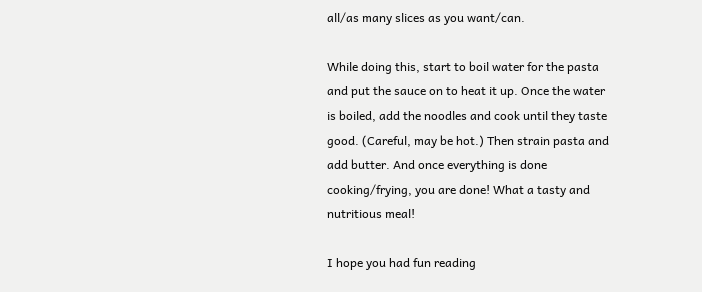all/as many slices as you want/can.

While doing this, start to boil water for the pasta and put the sauce on to heat it up. Once the water is boiled, add the noodles and cook until they taste good. (Careful, may be hot.) Then strain pasta and add butter. And once everything is done cooking/frying, you are done! What a tasty and nutritious meal!

I hope you had fun reading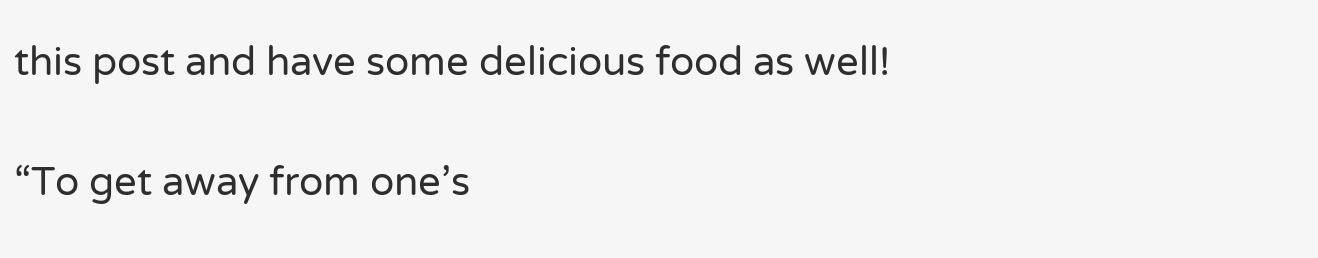this post and have some delicious food as well!

“To get away from one’s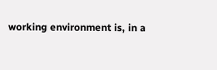working environment is, in a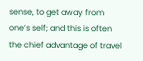sense, to get away from one’s self; and this is often the chief advantage of travel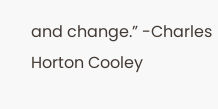and change.” -Charles Horton Cooley